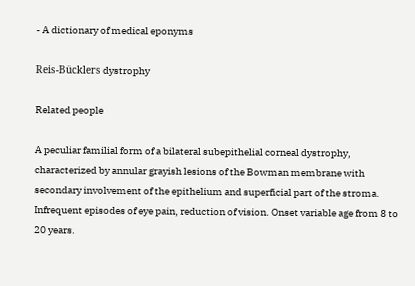- A dictionary of medical eponyms

Reis-Bücklers dystrophy

Related people

A peculiar familial form of a bilateral subepithelial corneal dystrophy, characterized by annular grayish lesions of the Bowman membrane with secondary involvement of the epithelium and superficial part of the stroma. Infrequent episodes of eye pain, reduction of vision. Onset variable age from 8 to 20 years.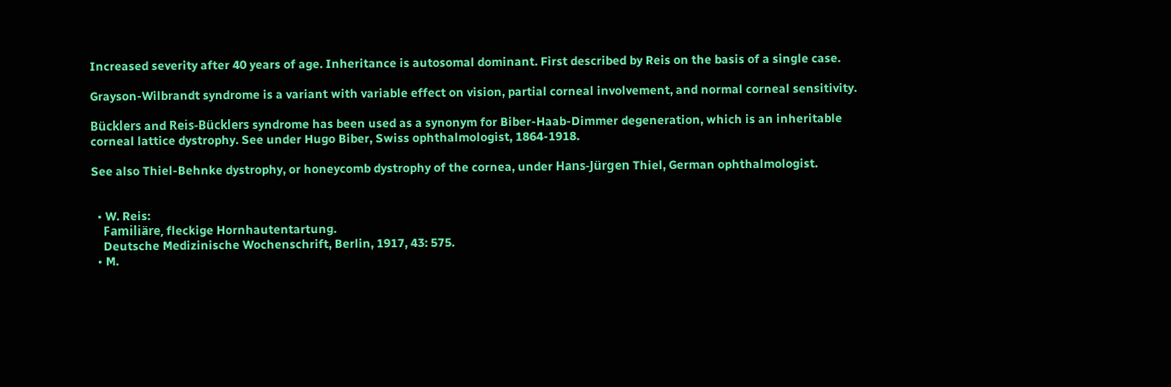Increased severity after 40 years of age. Inheritance is autosomal dominant. First described by Reis on the basis of a single case.

Grayson-Wilbrandt syndrome is a variant with variable effect on vision, partial corneal involvement, and normal corneal sensitivity.

Bücklers and Reis-Bücklers syndrome has been used as a synonym for Biber-Haab-Dimmer degeneration, which is an inheritable corneal lattice dystrophy. See under Hugo Biber, Swiss ophthalmologist, 1864-1918.

See also Thiel-Behnke dystrophy, or honeycomb dystrophy of the cornea, under Hans-Jürgen Thiel, German ophthalmologist.


  • W. Reis:
    Familiäre, fleckige Hornhautentartung.
    Deutsche Medizinische Wochenschrift, Berlin, 1917, 43: 575.
  • M.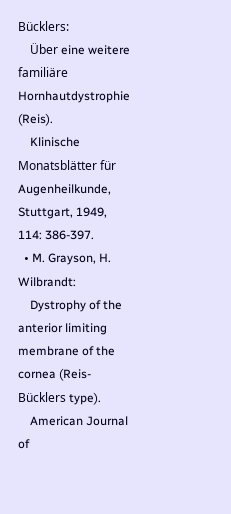Bücklers:
    Über eine weitere familiäre Hornhautdystrophie (Reis).
    Klinische Monatsblätter für Augenheilkunde, Stuttgart, 1949, 114: 386-397.
  • M. Grayson, H. Wilbrandt:
    Dystrophy of the anterior limiting membrane of the cornea (Reis-Bücklers type).
    American Journal of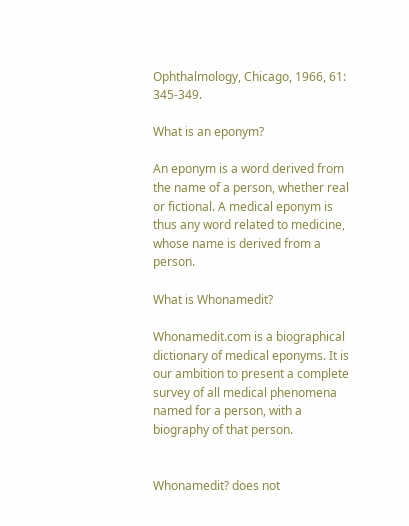Ophthalmology, Chicago, 1966, 61: 345-349.

What is an eponym?

An eponym is a word derived from the name of a person, whether real or fictional. A medical eponym is thus any word related to medicine, whose name is derived from a person.

What is Whonamedit?

Whonamedit.com is a biographical dictionary of medical eponyms. It is our ambition to present a complete survey of all medical phenomena named for a person, with a biography of that person.


Whonamedit? does not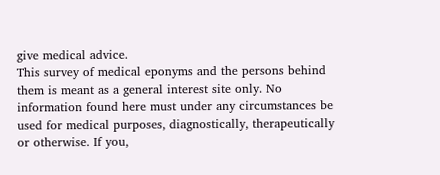give medical advice.
This survey of medical eponyms and the persons behind them is meant as a general interest site only. No information found here must under any circumstances be used for medical purposes, diagnostically, therapeutically or otherwise. If you,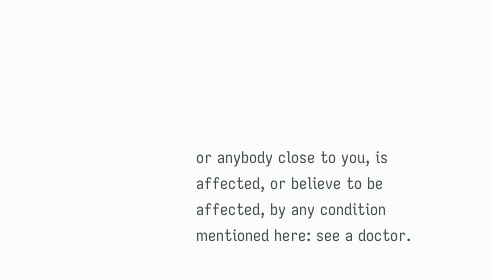or anybody close to you, is affected, or believe to be affected, by any condition mentioned here: see a doctor.